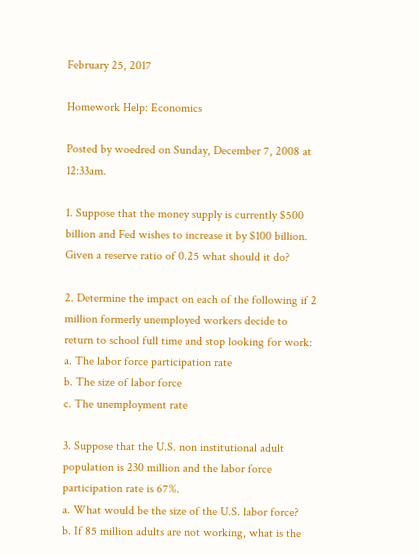February 25, 2017

Homework Help: Economics

Posted by woedred on Sunday, December 7, 2008 at 12:33am.

1. Suppose that the money supply is currently $500 billion and Fed wishes to increase it by $100 billion. Given a reserve ratio of 0.25 what should it do?

2. Determine the impact on each of the following if 2 million formerly unemployed workers decide to return to school full time and stop looking for work:
a. The labor force participation rate
b. The size of labor force
c. The unemployment rate

3. Suppose that the U.S. non institutional adult population is 230 million and the labor force participation rate is 67%.
a. What would be the size of the U.S. labor force?
b. If 85 million adults are not working, what is the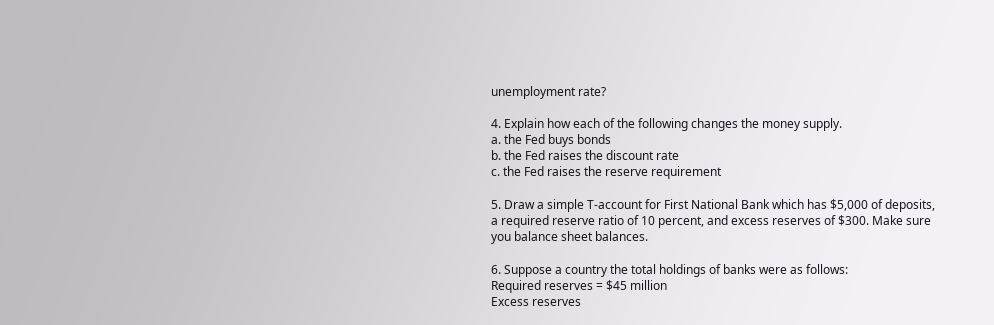unemployment rate?

4. Explain how each of the following changes the money supply.
a. the Fed buys bonds
b. the Fed raises the discount rate
c. the Fed raises the reserve requirement

5. Draw a simple T-account for First National Bank which has $5,000 of deposits, a required reserve ratio of 10 percent, and excess reserves of $300. Make sure you balance sheet balances.

6. Suppose a country the total holdings of banks were as follows:
Required reserves = $45 million
Excess reserves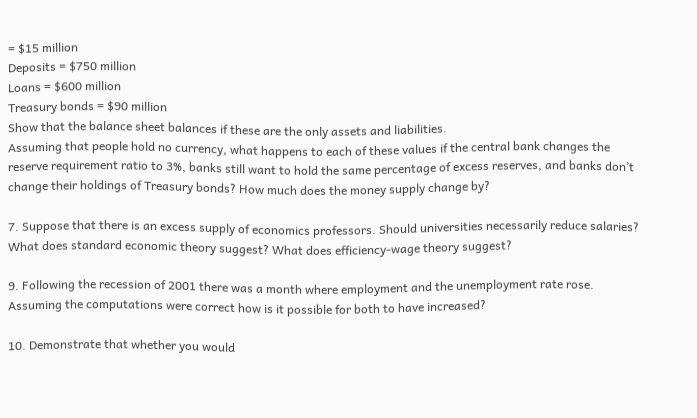= $15 million
Deposits = $750 million
Loans = $600 million
Treasury bonds = $90 million
Show that the balance sheet balances if these are the only assets and liabilities.
Assuming that people hold no currency, what happens to each of these values if the central bank changes the reserve requirement ratio to 3%, banks still want to hold the same percentage of excess reserves, and banks don’t change their holdings of Treasury bonds? How much does the money supply change by?

7. Suppose that there is an excess supply of economics professors. Should universities necessarily reduce salaries? What does standard economic theory suggest? What does efficiency-wage theory suggest?

9. Following the recession of 2001 there was a month where employment and the unemployment rate rose. Assuming the computations were correct how is it possible for both to have increased?

10. Demonstrate that whether you would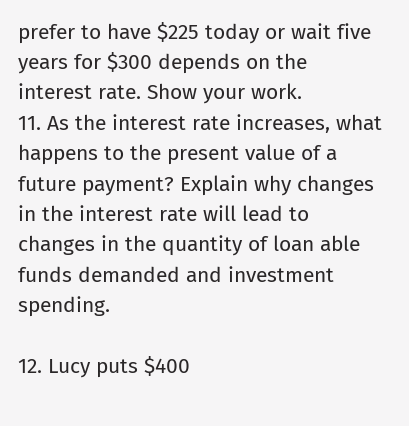prefer to have $225 today or wait five years for $300 depends on the interest rate. Show your work.
11. As the interest rate increases, what happens to the present value of a future payment? Explain why changes in the interest rate will lead to changes in the quantity of loan able funds demanded and investment spending.

12. Lucy puts $400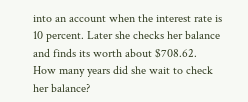into an account when the interest rate is 10 percent. Later she checks her balance and finds its worth about $708.62. How many years did she wait to check her balance?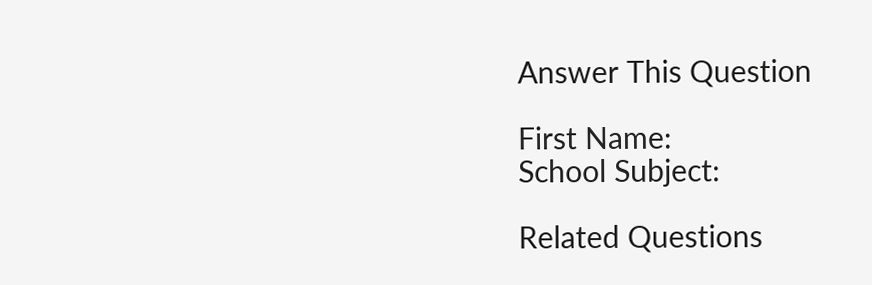Answer This Question

First Name:
School Subject:

Related Questions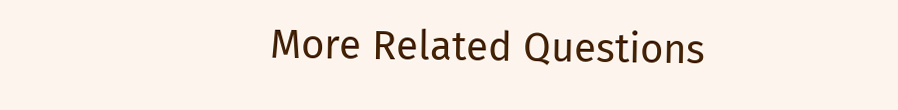More Related Questions